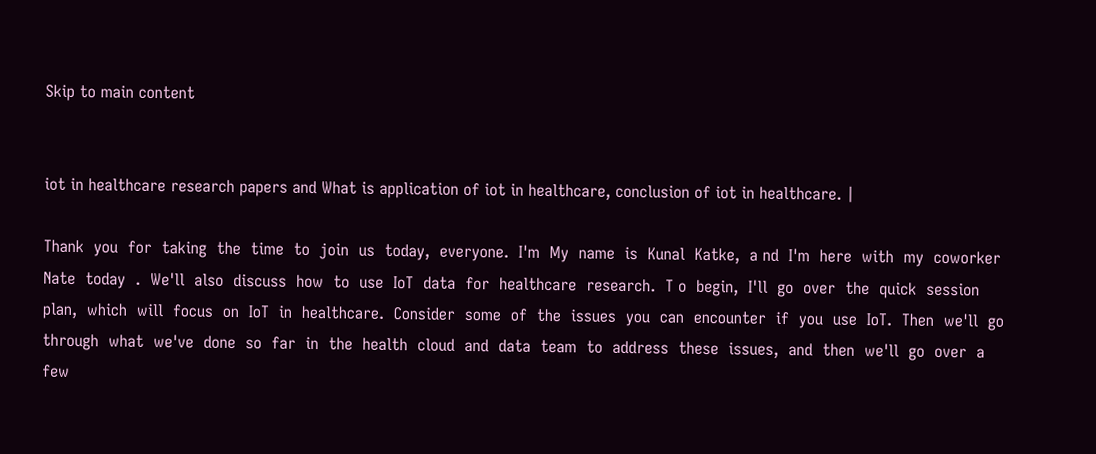Skip to main content


iot in healthcare research papers and What is application of iot in healthcare, conclusion of iot in healthcare. |

Thank  you  for  taking  the  time  to  join  us  today,  everyone.  I'm  My  name  is  Kunal  Katke,  a nd  I'm  here  with  my  coworker  Nate  today  .  We'll  also  discuss  how  to  use  IoT  data  for  healthcare  research.  T o  begin,  I'll  go  over  the  quick  session  plan,  which  will  focus  on  IoT  in  healthcare.  Consider  some  of  the  issues  you  can  encounter  if  you  use  IoT.  Then  we'll  go  through  what  we've  done  so  far  in  the  health  cloud  and  data  team  to  address  these  issues,  and  then  we'll  go  over  a  few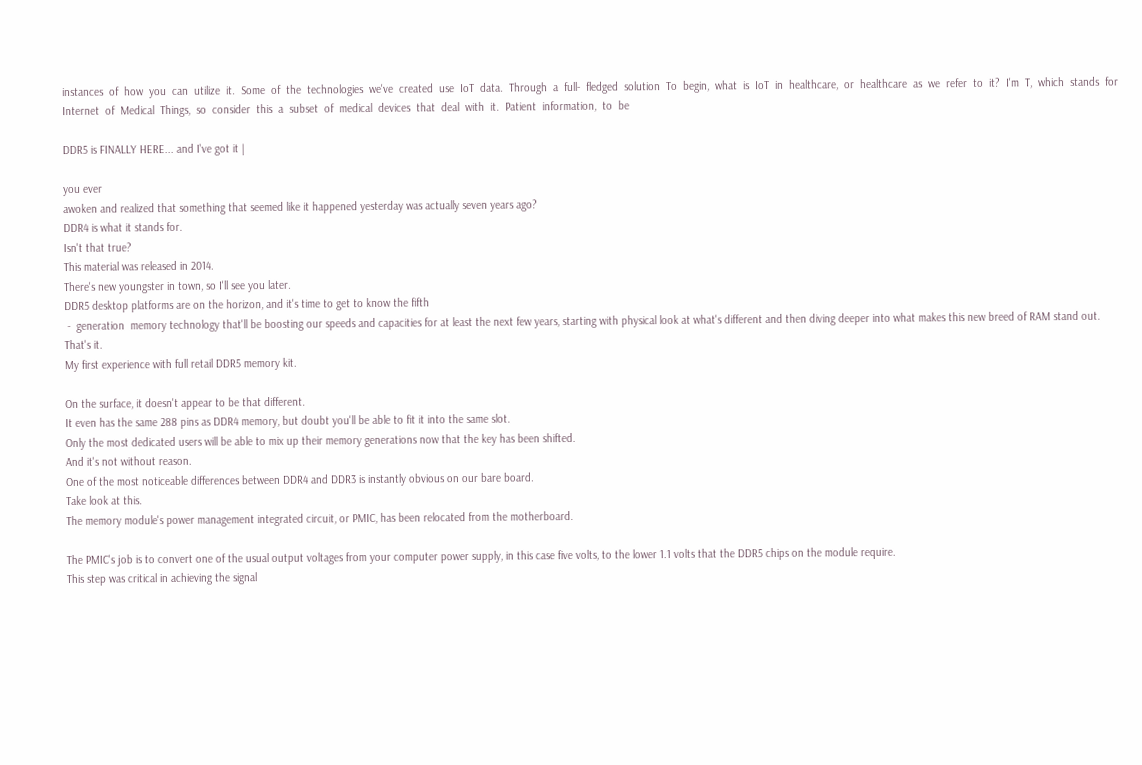instances  of  how  you  can  utilize  it.  Some  of  the  technologies  we've  created  use  IoT  data.  Through  a  full-  fledged  solution  To  begin,  what  is  IoT  in  healthcare,  or  healthcare  as  we  refer  to  it?  I'm  T,  which  stands  for  Internet  of  Medical  Things,  so  consider  this  a  subset  of  medical  devices  that  deal  with  it.  Patient  information,  to  be

DDR5 is FINALLY HERE... and I've got it |

you ever
awoken and realized that something that seemed like it happened yesterday was actually seven years ago?
DDR4 is what it stands for.
Isn't that true?
This material was released in 2014.
There's new youngster in town, so I'll see you later.
DDR5 desktop platforms are on the horizon, and it's time to get to know the fifth
 -  generation  memory technology that'll be boosting our speeds and capacities for at least the next few years, starting with physical look at what's different and then diving deeper into what makes this new breed of RAM stand out.
That's it.
My first experience with full retail DDR5 memory kit.

On the surface, it doesn't appear to be that different.
It even has the same 288 pins as DDR4 memory, but doubt you'll be able to fit it into the same slot.
Only the most dedicated users will be able to mix up their memory generations now that the key has been shifted.
And it's not without reason.
One of the most noticeable differences between DDR4 and DDR3 is instantly obvious on our bare board.
Take look at this.
The memory module's power management integrated circuit, or PMIC, has been relocated from the motherboard.

The PMIC's job is to convert one of the usual output voltages from your computer power supply, in this case five volts, to the lower 1.1 volts that the DDR5 chips on the module require.
This step was critical in achieving the signal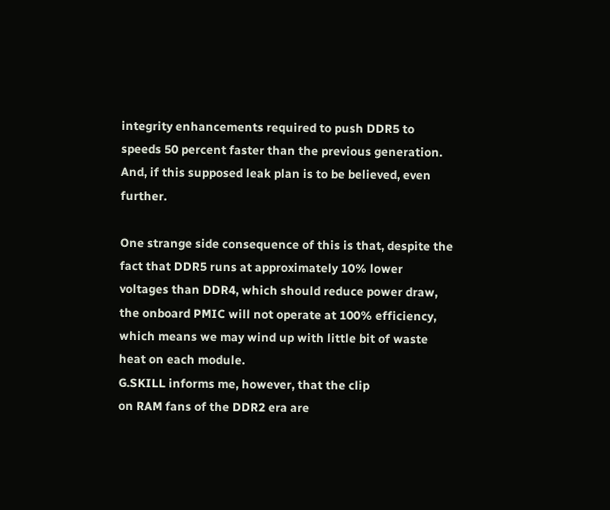integrity enhancements required to push DDR5 to speeds 50 percent faster than the previous generation.
And, if this supposed leak plan is to be believed, even further.

One strange side consequence of this is that, despite the fact that DDR5 runs at approximately 10% lower voltages than DDR4, which should reduce power draw, the onboard PMIC will not operate at 100% efficiency, which means we may wind up with little bit of waste heat on each module.
G.SKILL informs me, however, that the clip
on RAM fans of the DDR2 era are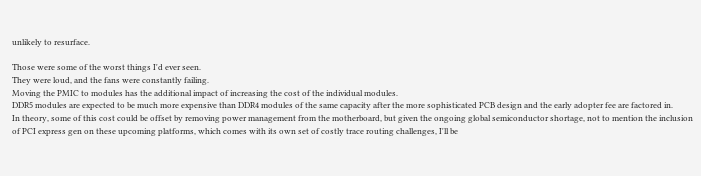unlikely to resurface.

Those were some of the worst things I'd ever seen.
They were loud, and the fans were constantly failing.
Moving the PMIC to modules has the additional impact of increasing the cost of the individual modules.
DDR5 modules are expected to be much more expensive than DDR4 modules of the same capacity after the more sophisticated PCB design and the early adopter fee are factored in.
In theory, some of this cost could be offset by removing power management from the motherboard, but given the ongoing global semiconductor shortage, not to mention the inclusion of PCI express gen on these upcoming platforms, which comes with its own set of costly trace routing challenges, I'll be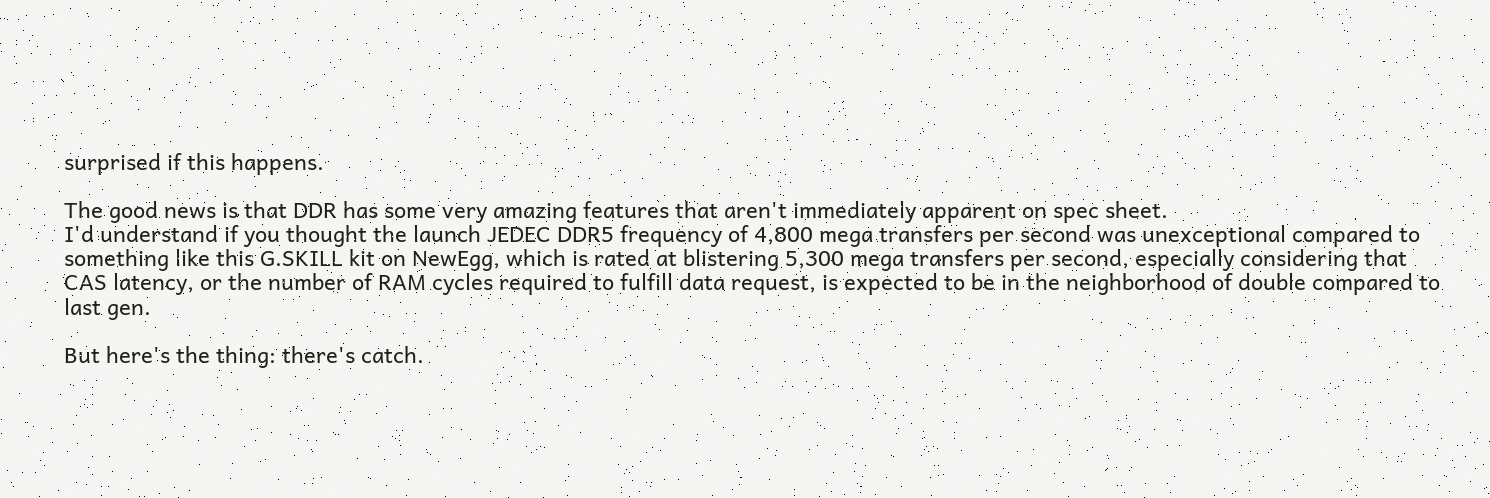surprised if this happens.

The good news is that DDR has some very amazing features that aren't immediately apparent on spec sheet.
I'd understand if you thought the launch JEDEC DDR5 frequency of 4,800 mega transfers per second was unexceptional compared to something like this G.SKILL kit on NewEgg, which is rated at blistering 5,300 mega transfers per second, especially considering that CAS latency, or the number of RAM cycles required to fulfill data request, is expected to be in the neighborhood of double compared to last gen.

But here's the thing: there's catch.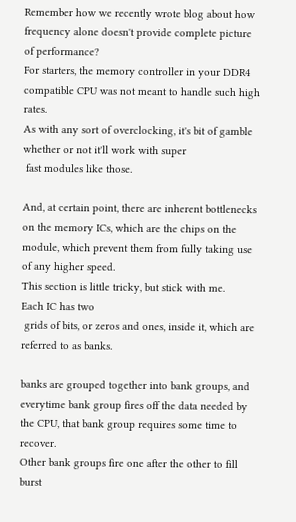Remember how we recently wrote blog about how frequency alone doesn't provide complete picture of performance?
For starters, the memory controller in your DDR4 compatible CPU was not meant to handle such high rates.
As with any sort of overclocking, it's bit of gamble whether or not it'll work with super
 fast modules like those.

And, at certain point, there are inherent bottlenecks on the memory ICs, which are the chips on the module, which prevent them from fully taking use of any higher speed.
This section is little tricky, but stick with me.
Each IC has two
 grids of bits, or zeros and ones, inside it, which are referred to as banks.

banks are grouped together into bank groups, and everytime bank group fires off the data needed by the CPU, that bank group requires some time to recover.
Other bank groups fire one after the other to fill burst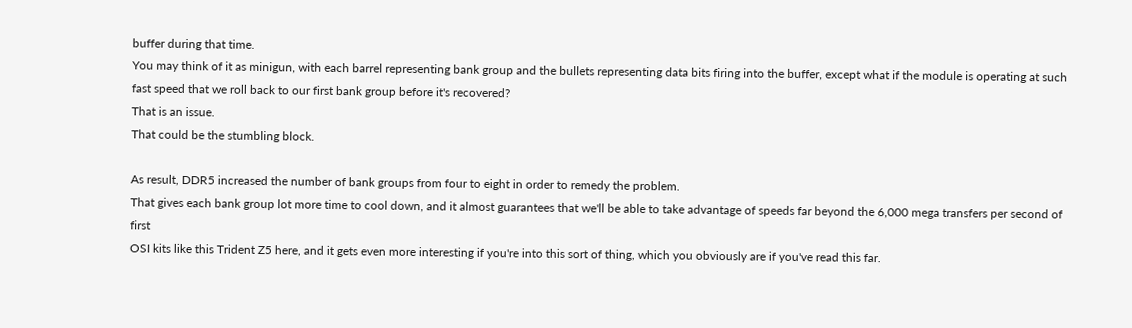buffer during that time.
You may think of it as minigun, with each barrel representing bank group and the bullets representing data bits firing into the buffer, except what if the module is operating at such fast speed that we roll back to our first bank group before it's recovered?
That is an issue.
That could be the stumbling block.

As result, DDR5 increased the number of bank groups from four to eight in order to remedy the problem.
That gives each bank group lot more time to cool down, and it almost guarantees that we'll be able to take advantage of speeds far beyond the 6,000 mega transfers per second of first
OSI kits like this Trident Z5 here, and it gets even more interesting if you're into this sort of thing, which you obviously are if you've read this far.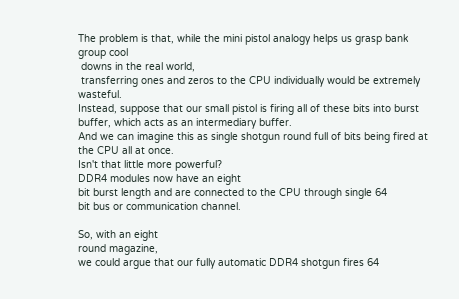The problem is that, while the mini pistol analogy helps us grasp bank group cool
 downs in the real world,
 transferring ones and zeros to the CPU individually would be extremely wasteful.
Instead, suppose that our small pistol is firing all of these bits into burst buffer, which acts as an intermediary buffer.
And we can imagine this as single shotgun round full of bits being fired at the CPU all at once.
Isn't that little more powerful?
DDR4 modules now have an eight
bit burst length and are connected to the CPU through single 64
bit bus or communication channel.

So, with an eight
round magazine,
we could argue that our fully automatic DDR4 shotgun fires 64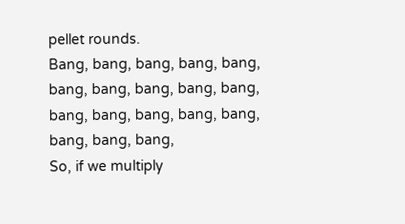pellet rounds.
Bang, bang, bang, bang, bang, bang, bang, bang, bang, bang, bang, bang, bang, bang, bang, bang, bang, bang,
So, if we multiply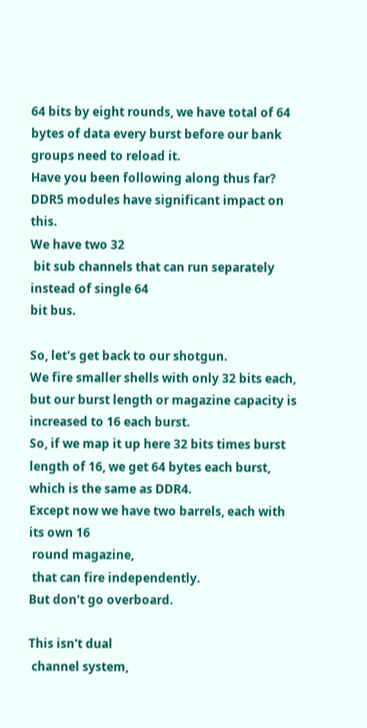64 bits by eight rounds, we have total of 64 bytes of data every burst before our bank groups need to reload it.
Have you been following along thus far?
DDR5 modules have significant impact on this.
We have two 32
 bit sub channels that can run separately instead of single 64
bit bus.

So, let's get back to our shotgun.
We fire smaller shells with only 32 bits each, but our burst length or magazine capacity is increased to 16 each burst.
So, if we map it up here 32 bits times burst length of 16, we get 64 bytes each burst, which is the same as DDR4.
Except now we have two barrels, each with its own 16
 round magazine,
 that can fire independently.
But don't go overboard.

This isn't dual
 channel system,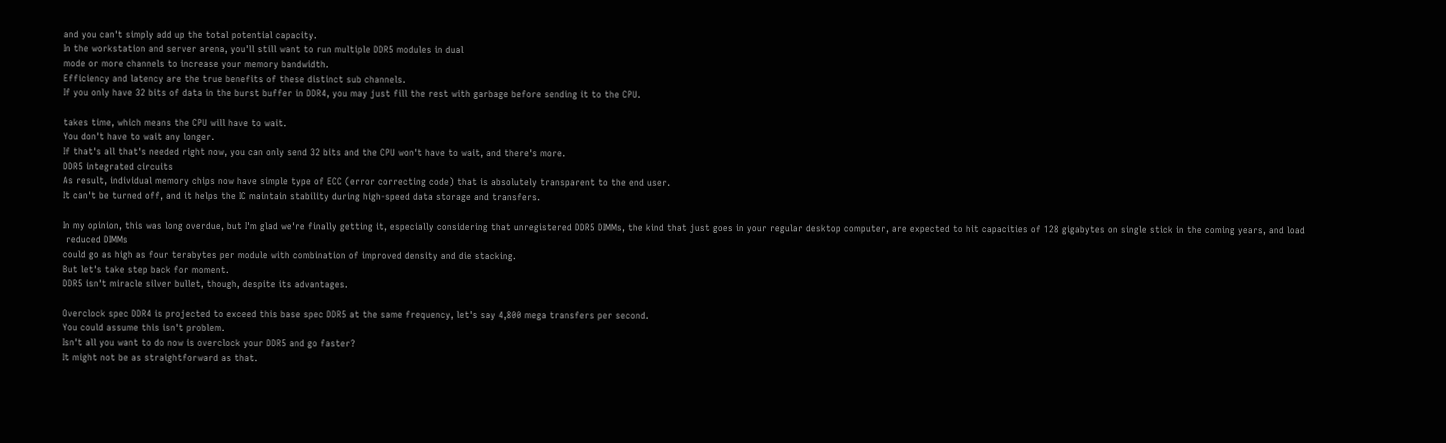and you can't simply add up the total potential capacity.
In the workstation and server arena, you'll still want to run multiple DDR5 modules in dual
mode or more channels to increase your memory bandwidth.
Efficiency and latency are the true benefits of these distinct sub channels.
If you only have 32 bits of data in the burst buffer in DDR4, you may just fill the rest with garbage before sending it to the CPU.

takes time, which means the CPU will have to wait.
You don't have to wait any longer.
If that's all that's needed right now, you can only send 32 bits and the CPU won't have to wait, and there's more.
DDR5 integrated circuits
As result, individual memory chips now have simple type of ECC (error correcting code) that is absolutely transparent to the end user.
It can't be turned off, and it helps the IC maintain stability during high-speed data storage and transfers.

In my opinion, this was long overdue, but I'm glad we're finally getting it, especially considering that unregistered DDR5 DIMMs, the kind that just goes in your regular desktop computer, are expected to hit capacities of 128 gigabytes on single stick in the coming years, and load
 reduced DIMMs
could go as high as four terabytes per module with combination of improved density and die stacking.
But let's take step back for moment.
DDR5 isn't miracle silver bullet, though, despite its advantages.

Overclock spec DDR4 is projected to exceed this base spec DDR5 at the same frequency, let's say 4,800 mega transfers per second.
You could assume this isn't problem.
Isn't all you want to do now is overclock your DDR5 and go faster?
It might not be as straightforward as that.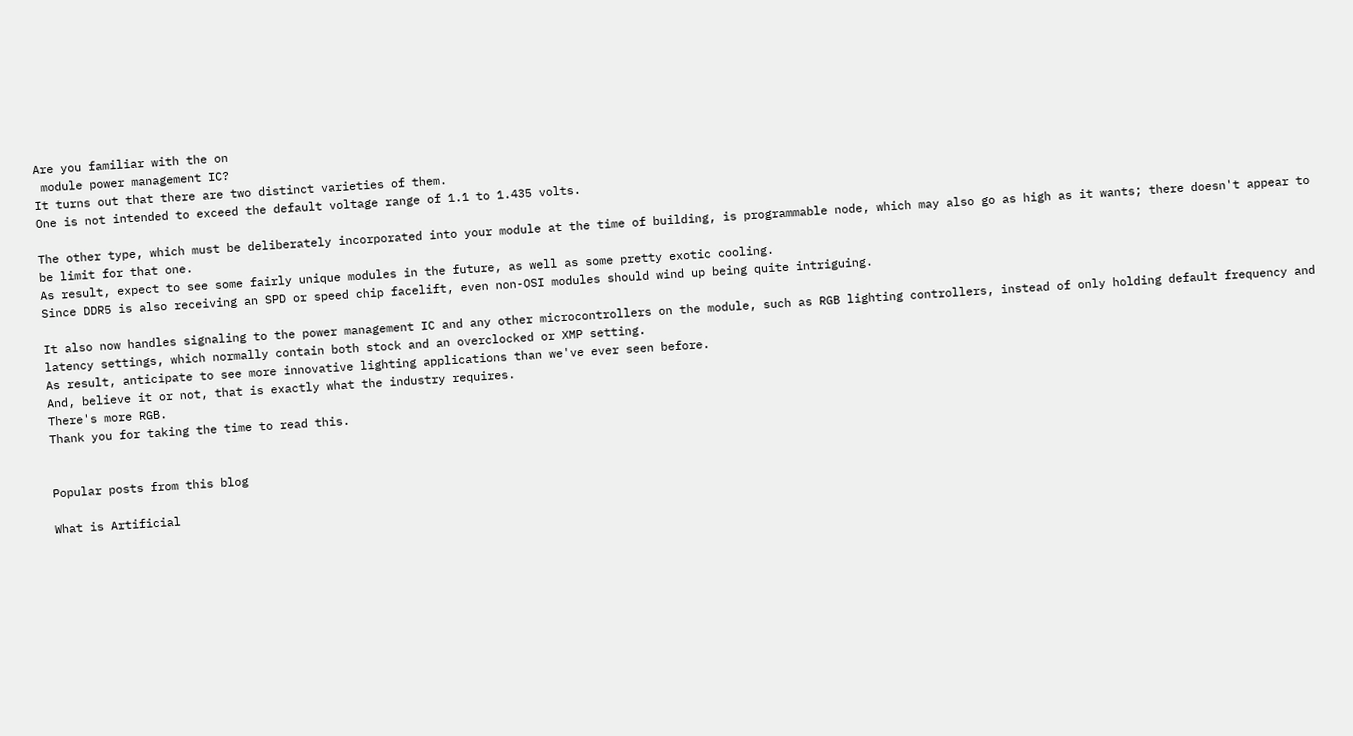Are you familiar with the on
 module power management IC?
It turns out that there are two distinct varieties of them.
One is not intended to exceed the default voltage range of 1.1 to 1.435 volts.

The other type, which must be deliberately incorporated into your module at the time of building, is programmable node, which may also go as high as it wants; there doesn't appear to be limit for that one.
As result, expect to see some fairly unique modules in the future, as well as some pretty exotic cooling.
Since DDR5 is also receiving an SPD or speed chip facelift, even non-OSI modules should wind up being quite intriguing.

It also now handles signaling to the power management IC and any other microcontrollers on the module, such as RGB lighting controllers, instead of only holding default frequency and latency settings, which normally contain both stock and an overclocked or XMP setting.
As result, anticipate to see more innovative lighting applications than we've ever seen before.
And, believe it or not, that is exactly what the industry requires.
There's more RGB.
Thank you for taking the time to read this.


Popular posts from this blog

What is Artificial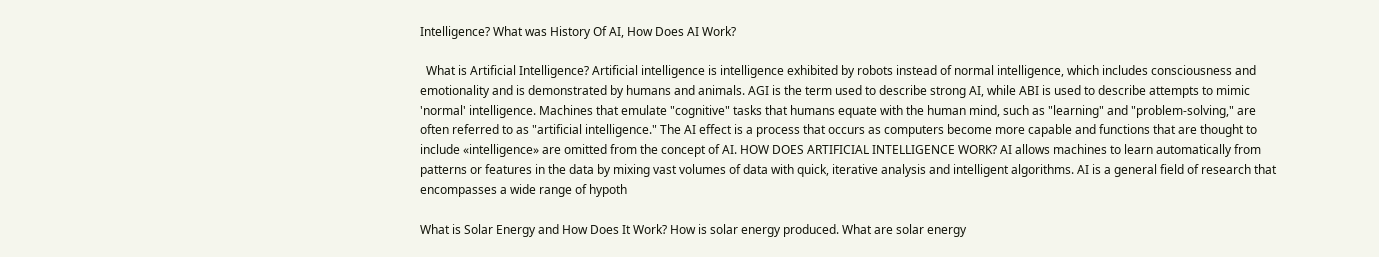Intelligence? What was History Of AI, How Does AI Work?

  What is Artificial Intelligence? Artificial intelligence is intelligence exhibited by robots instead of normal intelligence, which includes consciousness and emotionality and is demonstrated by humans and animals. AGI is the term used to describe strong AI, while ABI is used to describe attempts to mimic 'normal' intelligence. Machines that emulate "cognitive" tasks that humans equate with the human mind, such as "learning" and "problem-solving," are often referred to as "artificial intelligence." The AI effect is a process that occurs as computers become more capable and functions that are thought to include «intelligence» are omitted from the concept of AI. HOW DOES ARTIFICIAL INTELLIGENCE WORK? AI allows machines to learn automatically from patterns or features in the data by mixing vast volumes of data with quick, iterative analysis and intelligent algorithms. AI is a general field of research that encompasses a wide range of hypoth

What is Solar Energy and How Does It Work? How is solar energy produced. What are solar energy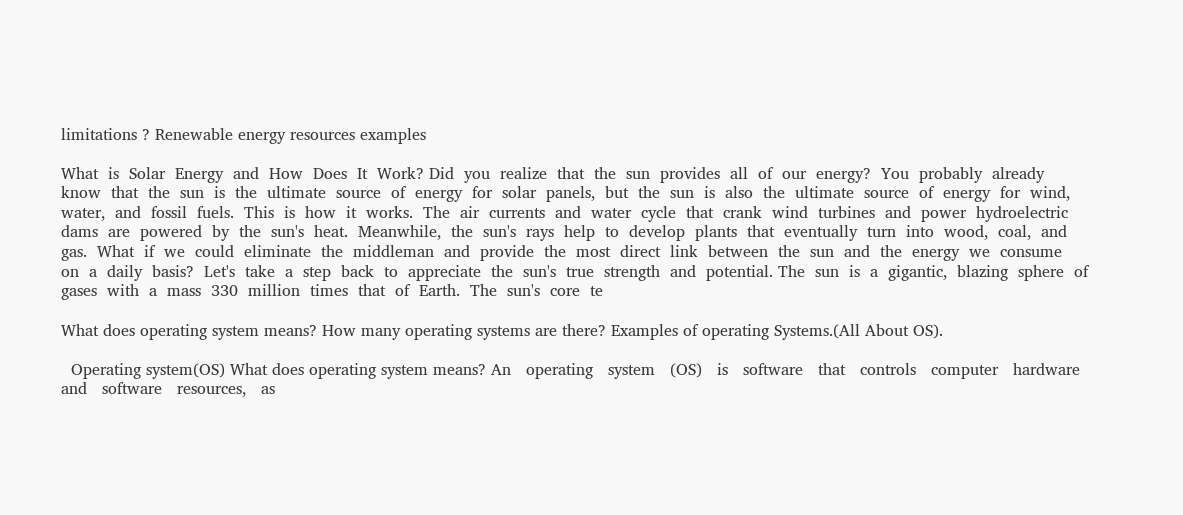limitations ? Renewable energy resources examples

What  is  Solar  Energy  and  How  Does  It  Work? Did  you  realize  that  the  sun  provides  all  of  our  energy?  You  probably  already  know  that  the  sun  is  the  ultimate  source  of  energy  for  solar  panels,  but  the  sun  is  also  the  ultimate  source  of  energy  for  wind,  water,  and  fossil  fuels.  This  is  how  it  works.  The  air  currents  and  water  cycle  that  crank  wind  turbines  and  power  hydroelectric  dams  are  powered  by  the  sun's  heat.  Meanwhile,  the  sun's  rays  help  to  develop  plants  that  eventually  turn  into  wood,  coal,  and  gas.  What  if  we  could  eliminate  the  middleman  and  provide  the  most  direct  link  between  the  sun  and  the  energy  we  consume  on  a  daily  basis?  Let's  take  a  step  back  to  appreciate  the  sun's  true  strength  and  potential. The  sun  is  a  gigantic,  blazing  sphere  of  gases  with  a  mass  330  million  times  that  of  Earth.  The  sun's  core  te

What does operating system means? How many operating systems are there? Examples of operating Systems.(All About OS).

  Operating system(OS) What does operating system means? An   operating   system   (OS)   is   software   that   controls   computer   hardware   and   software   resources,   as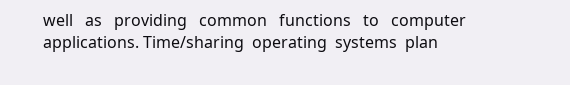well   as   providing   common   functions   to   computer   applications. Time/sharing  operating  systems  plan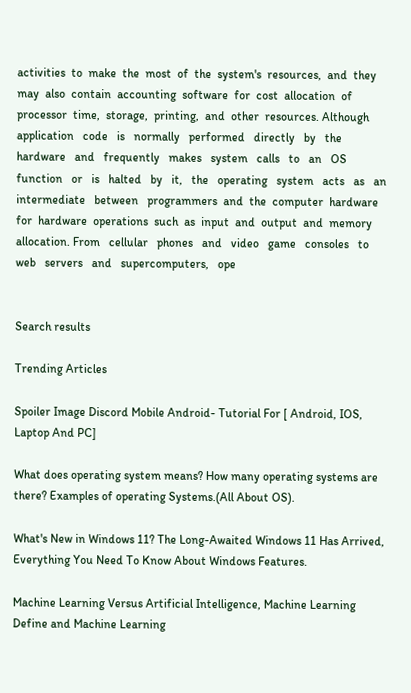activities  to  make  the  most  of  the  system's  resources,  and  they  may  also  contain  accounting  software  for  cost  allocation  of  processor  time,  storage,  printing,  and  other  resources. Although   application   code   is   normally   performed   directly   by   the   hardware   and   frequently   makes   system   calls   to   an   OS   function   or   is   halted   by   it,   the   operating   system   acts   as   an   intermediate   between   programmers  and  the  computer  hardware  for  hardware  operations  such  as  input  and  output  and  memory  allocation. From   cellular   phones   and   video   game   consoles   to   web   servers   and   supercomputers,   ope


Search results

Trending Articles

Spoiler Image Discord Mobile Android- Tutorial For [ Android, IOS, Laptop And PC]

What does operating system means? How many operating systems are there? Examples of operating Systems.(All About OS).

What's New in Windows 11? The Long-Awaited Windows 11 Has Arrived, Everything You Need To Know About Windows Features.

Machine Learning Versus Artificial Intelligence, Machine Learning Define and Machine Learning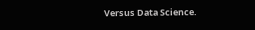Versus Data Science.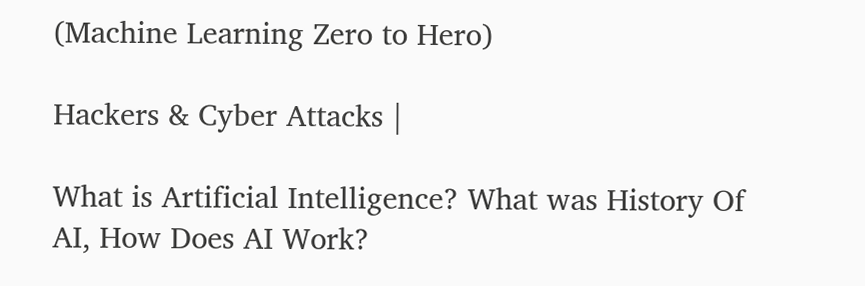(Machine Learning Zero to Hero)

Hackers & Cyber Attacks |

What is Artificial Intelligence? What was History Of AI, How Does AI Work?